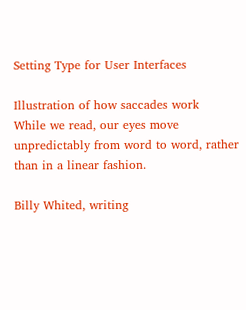Setting Type for User Interfaces

Illustration of how saccades work
While we read, our eyes move unpredictably from word to word, rather than in a linear fashion.

Billy Whited, writing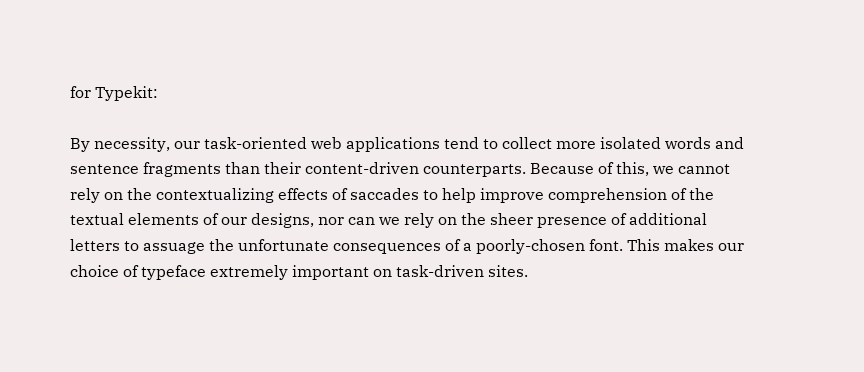for Typekit:

By necessity, our task-oriented web applications tend to collect more isolated words and sentence fragments than their content-driven counterparts. Because of this, we cannot rely on the contextualizing effects of saccades to help improve comprehension of the textual elements of our designs, nor can we rely on the sheer presence of additional letters to assuage the unfortunate consequences of a poorly-chosen font. This makes our choice of typeface extremely important on task-driven sites.